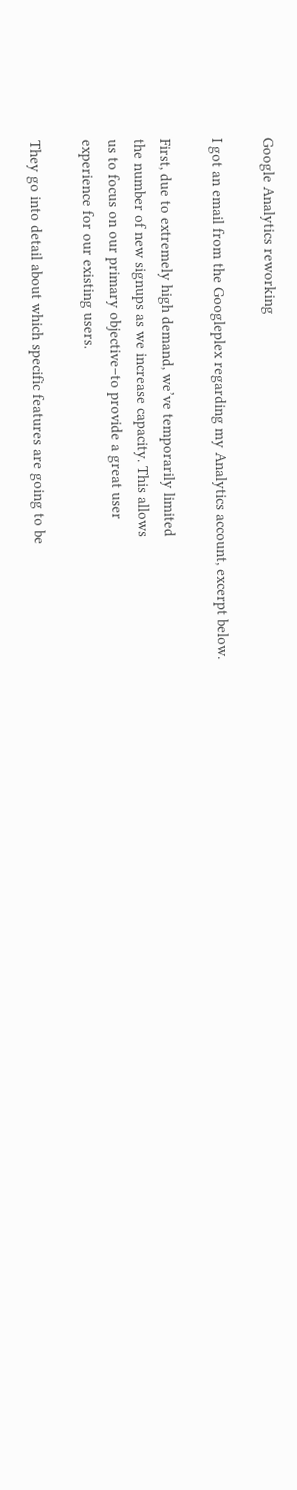Google Analytics reworking

I got an email from the Googleplex regarding my Analytics account, excerpt below.

First, due to extremely high demand, we’ve temporarily limited
the number of new signups as we increase capacity. This allows
us to focus on our primary objective–to provide a great user
experience for our existing users.

They go into detail about which specific features are going to be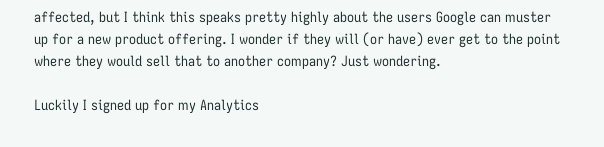affected, but I think this speaks pretty highly about the users Google can muster up for a new product offering. I wonder if they will (or have) ever get to the point where they would sell that to another company? Just wondering.

Luckily I signed up for my Analytics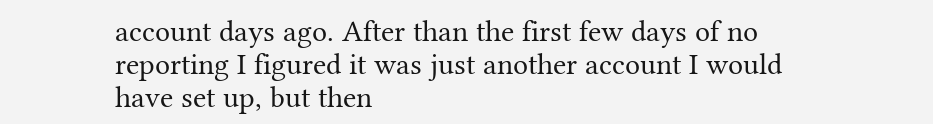account days ago. After than the first few days of no reporting I figured it was just another account I would have set up, but then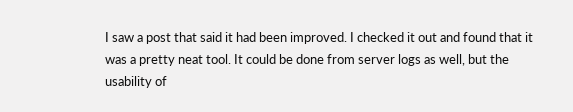I saw a post that said it had been improved. I checked it out and found that it was a pretty neat tool. It could be done from server logs as well, but the usability of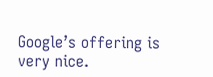Google’s offering is very nice.